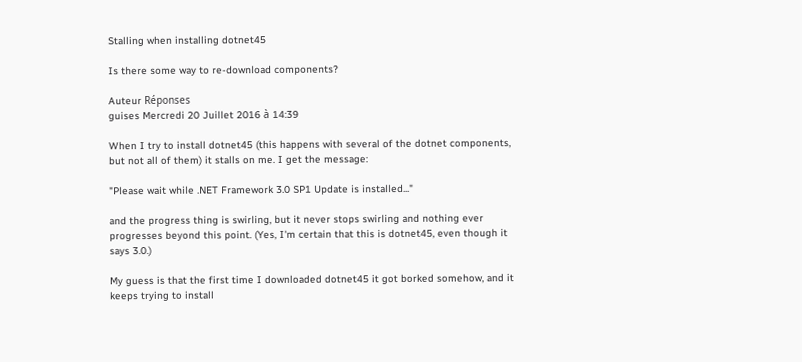Stalling when installing dotnet45

Is there some way to re-download components?

Auteur Réponses
guises Mercredi 20 Juillet 2016 à 14:39

When I try to install dotnet45 (this happens with several of the dotnet components, but not all of them) it stalls on me. I get the message:

"Please wait while .NET Framework 3.0 SP1 Update is installed..."

and the progress thing is swirling, but it never stops swirling and nothing ever progresses beyond this point. (Yes, I'm certain that this is dotnet45, even though it says 3.0.)

My guess is that the first time I downloaded dotnet45 it got borked somehow, and it keeps trying to install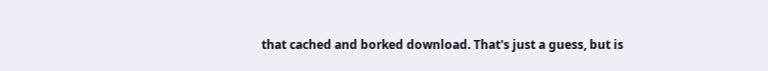that cached and borked download. That's just a guess, but is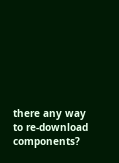there any way to re-download components?